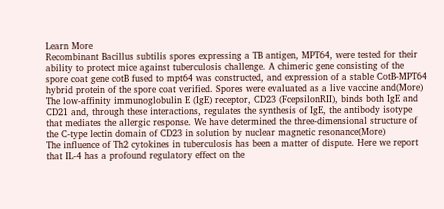Learn More
Recombinant Bacillus subtilis spores expressing a TB antigen, MPT64, were tested for their ability to protect mice against tuberculosis challenge. A chimeric gene consisting of the spore coat gene cotB fused to mpt64 was constructed, and expression of a stable CotB-MPT64 hybrid protein of the spore coat verified. Spores were evaluated as a live vaccine and(More)
The low-affinity immunoglobulin E (IgE) receptor, CD23 (FcepsilonRII), binds both IgE and CD21 and, through these interactions, regulates the synthesis of IgE, the antibody isotype that mediates the allergic response. We have determined the three-dimensional structure of the C-type lectin domain of CD23 in solution by nuclear magnetic resonance(More)
The influence of Th2 cytokines in tuberculosis has been a matter of dispute. Here we report that IL-4 has a profound regulatory effect on the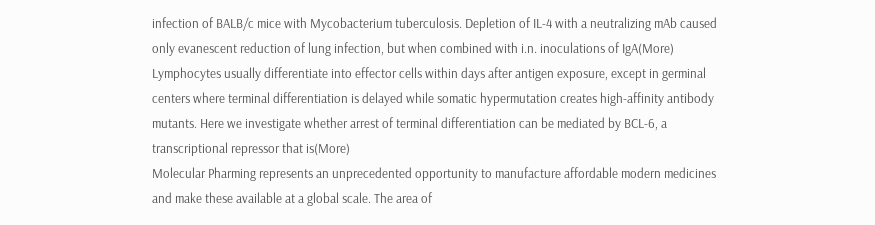infection of BALB/c mice with Mycobacterium tuberculosis. Depletion of IL-4 with a neutralizing mAb caused only evanescent reduction of lung infection, but when combined with i.n. inoculations of IgA(More)
Lymphocytes usually differentiate into effector cells within days after antigen exposure, except in germinal centers where terminal differentiation is delayed while somatic hypermutation creates high-affinity antibody mutants. Here we investigate whether arrest of terminal differentiation can be mediated by BCL-6, a transcriptional repressor that is(More)
Molecular Pharming represents an unprecedented opportunity to manufacture affordable modern medicines and make these available at a global scale. The area of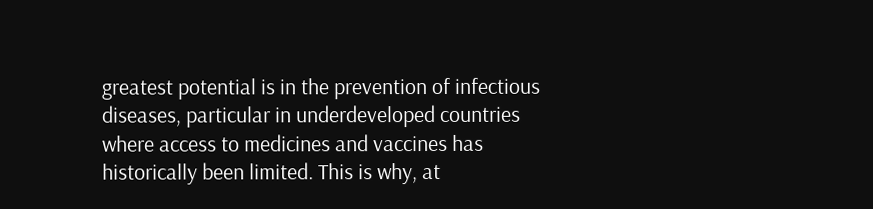greatest potential is in the prevention of infectious diseases, particular in underdeveloped countries where access to medicines and vaccines has historically been limited. This is why, at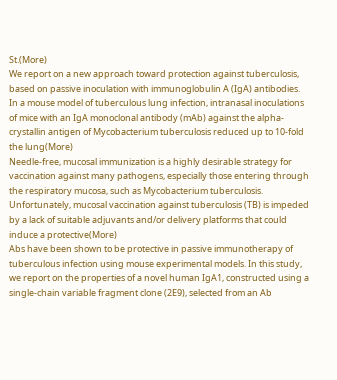St.(More)
We report on a new approach toward protection against tuberculosis, based on passive inoculation with immunoglobulin A (IgA) antibodies. In a mouse model of tuberculous lung infection, intranasal inoculations of mice with an IgA monoclonal antibody (mAb) against the alpha-crystallin antigen of Mycobacterium tuberculosis reduced up to 10-fold the lung(More)
Needle-free, mucosal immunization is a highly desirable strategy for vaccination against many pathogens, especially those entering through the respiratory mucosa, such as Mycobacterium tuberculosis. Unfortunately, mucosal vaccination against tuberculosis (TB) is impeded by a lack of suitable adjuvants and/or delivery platforms that could induce a protective(More)
Abs have been shown to be protective in passive immunotherapy of tuberculous infection using mouse experimental models. In this study, we report on the properties of a novel human IgA1, constructed using a single-chain variable fragment clone (2E9), selected from an Ab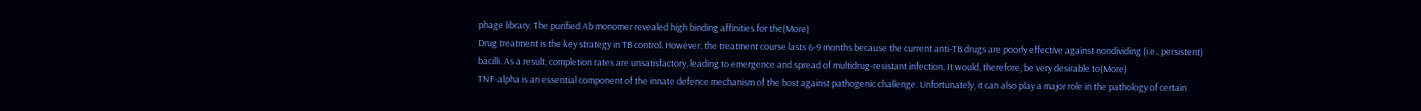phage library. The purified Ab monomer revealed high binding affinities for the(More)
Drug treatment is the key strategy in TB control. However, the treatment course lasts 6-9 months because the current anti-TB drugs are poorly effective against nondividing (i.e., persistent) bacilli. As a result, completion rates are unsatisfactory, leading to emergence and spread of multidrug-resistant infection. It would, therefore, be very desirable to(More)
TNF-alpha is an essential component of the innate defence mechanism of the host against pathogenic challenge. Unfortunately, it can also play a major role in the pathology of certain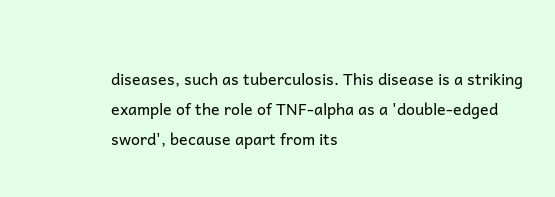diseases, such as tuberculosis. This disease is a striking example of the role of TNF-alpha as a 'double-edged sword', because apart from its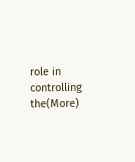role in controlling the(More)